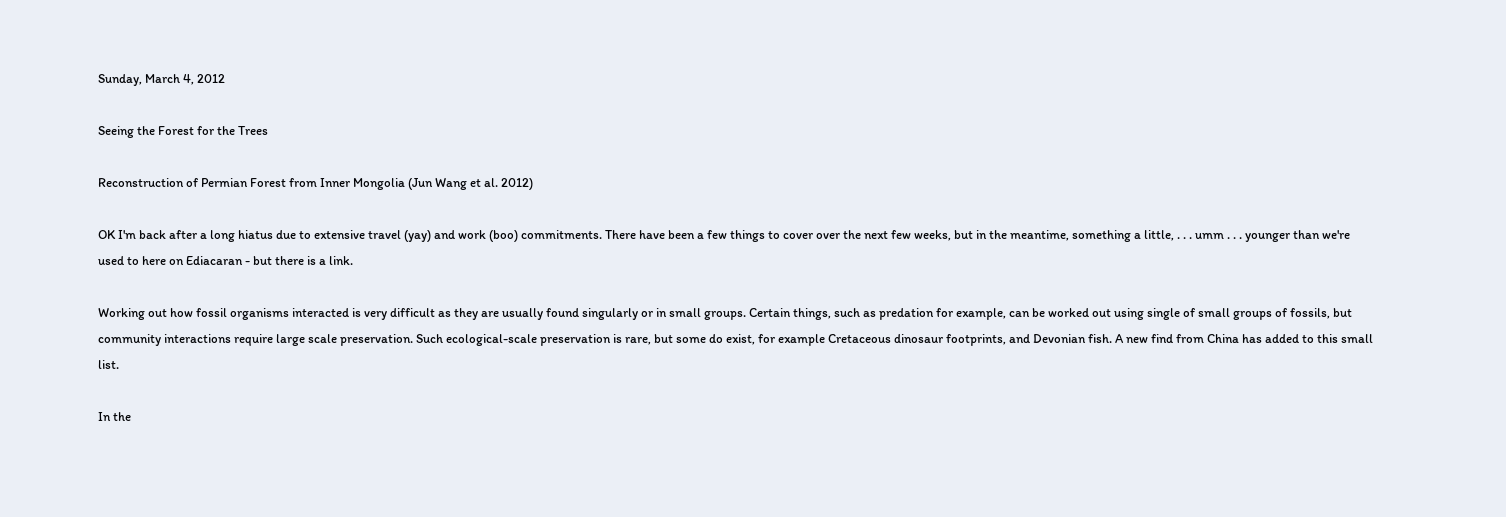Sunday, March 4, 2012

Seeing the Forest for the Trees

Reconstruction of Permian Forest from Inner Mongolia (Jun Wang et al. 2012)

OK I'm back after a long hiatus due to extensive travel (yay) and work (boo) commitments. There have been a few things to cover over the next few weeks, but in the meantime, something a little, . . . umm . . . younger than we're used to here on Ediacaran - but there is a link.

Working out how fossil organisms interacted is very difficult as they are usually found singularly or in small groups. Certain things, such as predation for example, can be worked out using single of small groups of fossils, but community interactions require large scale preservation. Such ecological-scale preservation is rare, but some do exist, for example Cretaceous dinosaur footprints, and Devonian fish. A new find from China has added to this small list.

In the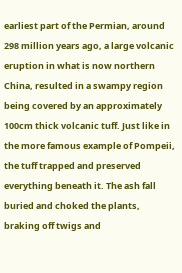earliest part of the Permian, around 298 million years ago, a large volcanic eruption in what is now northern China, resulted in a swampy region being covered by an approximately 100cm thick volcanic tuff. Just like in the more famous example of Pompeii, the tuff trapped and preserved everything beneath it. The ash fall buried and choked the plants, braking off twigs and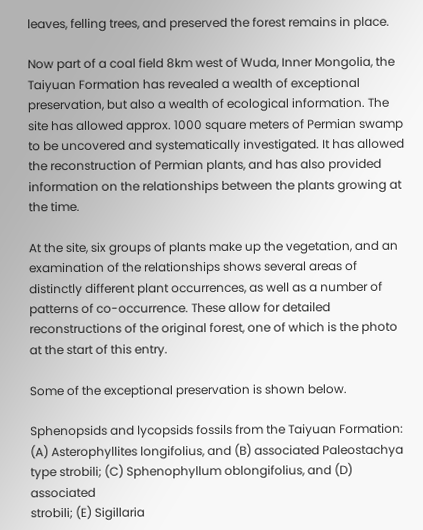leaves, felling trees, and preserved the forest remains in place.

Now part of a coal field 8km west of Wuda, Inner Mongolia, the Taiyuan Formation has revealed a wealth of exceptional preservation, but also a wealth of ecological information. The site has allowed approx. 1000 square meters of Permian swamp to be uncovered and systematically investigated. It has allowed the reconstruction of Permian plants, and has also provided information on the relationships between the plants growing at the time.

At the site, six groups of plants make up the vegetation, and an examination of the relationships shows several areas of distinctly different plant occurrences, as well as a number of patterns of co-occurrence. These allow for detailed reconstructions of the original forest, one of which is the photo at the start of this entry.

Some of the exceptional preservation is shown below.

Sphenopsids and lycopsids fossils from the Taiyuan Formation: (A) Asterophyllites longifolius, and (B) associated Paleostachya type strobili; (C) Sphenophyllum oblongifolius, and (D) associated
strobili; (E) Sigillaria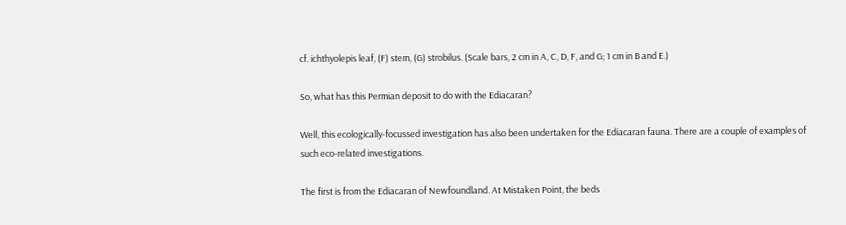cf. ichthyolepis leaf, (F) stem, (G) strobilus. (Scale bars, 2 cm in A, C, D, F, and G; 1 cm in B and E.)

So, what has this Permian deposit to do with the Ediacaran?

Well, this ecologically-focussed investigation has also been undertaken for the Ediacaran fauna. There are a couple of examples of such eco-related investigations.

The first is from the Ediacaran of Newfoundland. At Mistaken Point, the beds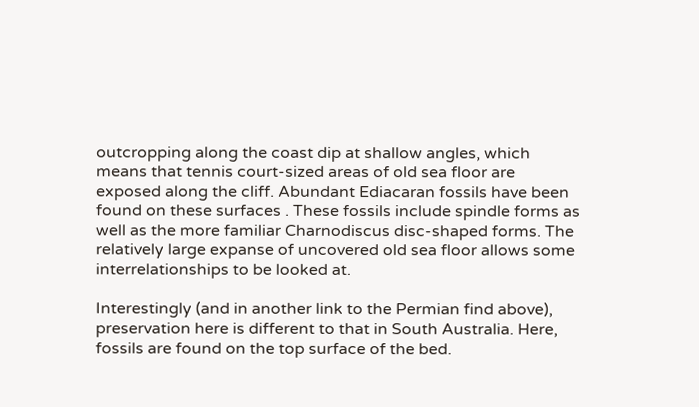outcropping along the coast dip at shallow angles, which means that tennis court-sized areas of old sea floor are exposed along the cliff. Abundant Ediacaran fossils have been found on these surfaces . These fossils include spindle forms as well as the more familiar Charnodiscus disc-shaped forms. The relatively large expanse of uncovered old sea floor allows some interrelationships to be looked at.

Interestingly (and in another link to the Permian find above), preservation here is different to that in South Australia. Here, fossils are found on the top surface of the bed.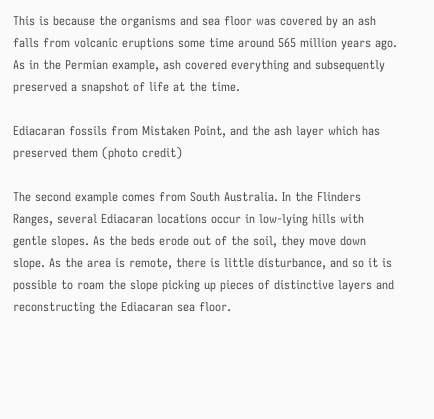This is because the organisms and sea floor was covered by an ash falls from volcanic eruptions some time around 565 million years ago. As in the Permian example, ash covered everything and subsequently preserved a snapshot of life at the time.

Ediacaran fossils from Mistaken Point, and the ash layer which has preserved them (photo credit)

The second example comes from South Australia. In the Flinders Ranges, several Ediacaran locations occur in low-lying hills with gentle slopes. As the beds erode out of the soil, they move down slope. As the area is remote, there is little disturbance, and so it is possible to roam the slope picking up pieces of distinctive layers and reconstructing the Ediacaran sea floor.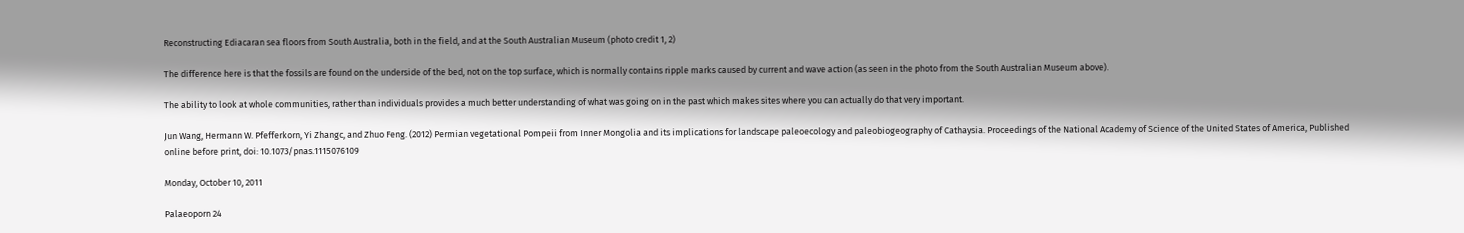Reconstructing Ediacaran sea floors from South Australia, both in the field, and at the South Australian Museum (photo credit 1, 2)

The difference here is that the fossils are found on the underside of the bed, not on the top surface, which is normally contains ripple marks caused by current and wave action (as seen in the photo from the South Australian Museum above).

The ability to look at whole communities, rather than individuals provides a much better understanding of what was going on in the past which makes sites where you can actually do that very important.

Jun Wang, Hermann W. Pfefferkorn, Yi Zhangc, and Zhuo Feng. (2012) Permian vegetational Pompeii from Inner Mongolia and its implications for landscape paleoecology and paleobiogeography of Cathaysia. Proceedings of the National Academy of Science of the United States of America, Published online before print, doi: 10.1073/pnas.1115076109

Monday, October 10, 2011

Palaeoporn 24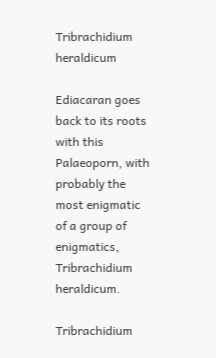Tribrachidium heraldicum

Ediacaran goes back to its roots with this Palaeoporn, with probably the most enigmatic of a group of enigmatics, Tribrachidium heraldicum.

Tribrachidium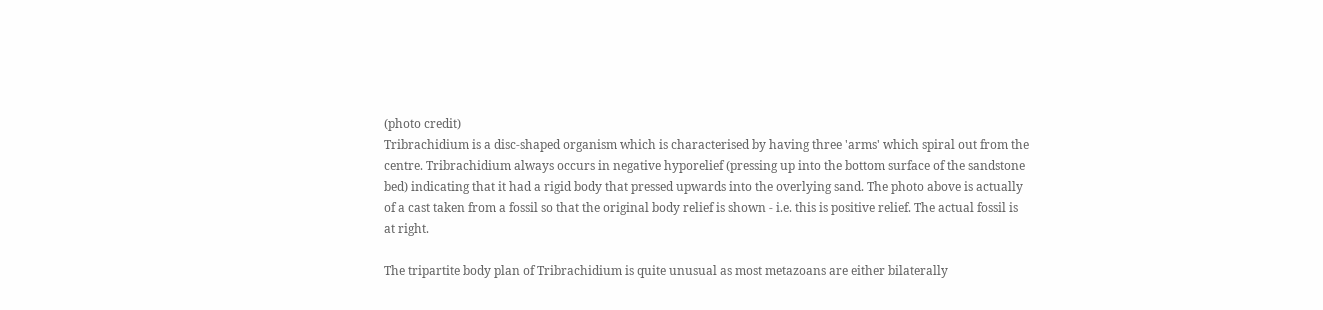(photo credit)
Tribrachidium is a disc-shaped organism which is characterised by having three 'arms' which spiral out from the centre. Tribrachidium always occurs in negative hyporelief (pressing up into the bottom surface of the sandstone bed) indicating that it had a rigid body that pressed upwards into the overlying sand. The photo above is actually of a cast taken from a fossil so that the original body relief is shown - i.e. this is positive relief. The actual fossil is at right.

The tripartite body plan of Tribrachidium is quite unusual as most metazoans are either bilaterally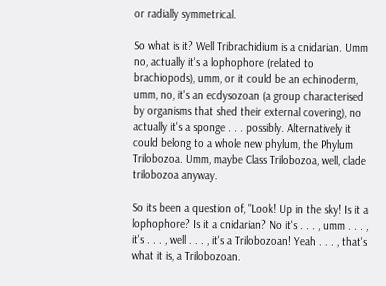or radially symmetrical.

So what is it? Well Tribrachidium is a cnidarian. Umm no, actually it's a lophophore (related to brachiopods), umm, or it could be an echinoderm, umm, no, it's an ecdysozoan (a group characterised by organisms that shed their external covering), no actually it's a sponge . . . possibly. Alternatively it could belong to a whole new phylum, the Phylum Trilobozoa. Umm, maybe Class Trilobozoa, well, clade trilobozoa anyway.

So its been a question of, "Look! Up in the sky! Is it a lophophore? Is it a cnidarian? No it's . . . , umm . . . , it's . . . , well . . . , it's a Trilobozoan! Yeah . . . , that's what it is, a Trilobozoan.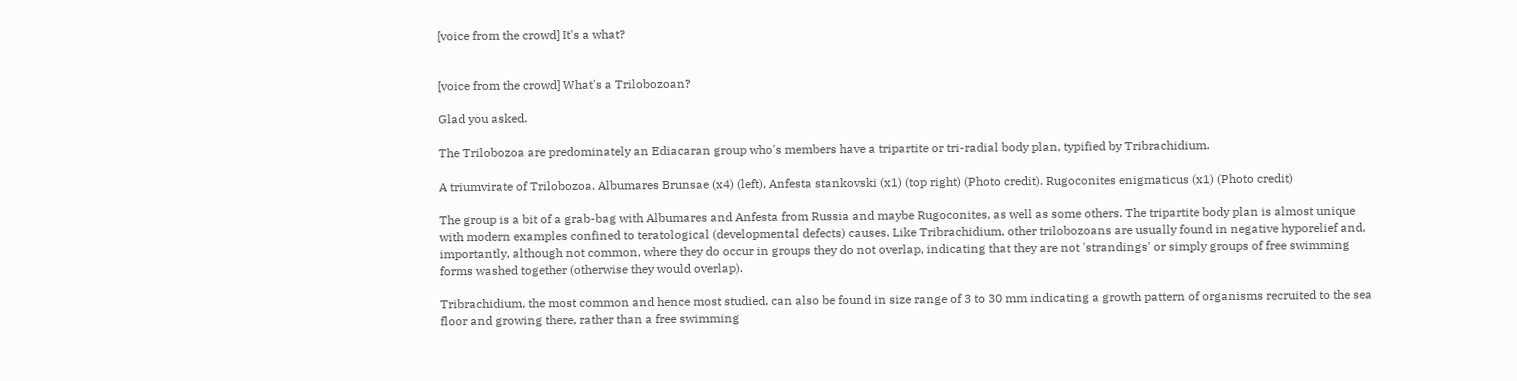[voice from the crowd] It's a what?


[voice from the crowd] What's a Trilobozoan?

Glad you asked.

The Trilobozoa are predominately an Ediacaran group who's members have a tripartite or tri-radial body plan, typified by Tribrachidium.

A triumvirate of Trilobozoa. Albumares Brunsae (x4) (left), Anfesta stankovski (x1) (top right) (Photo credit). Rugoconites enigmaticus (x1) (Photo credit)

The group is a bit of a grab-bag with Albumares and Anfesta from Russia and maybe Rugoconites, as well as some others. The tripartite body plan is almost unique with modern examples confined to teratological (developmental defects) causes. Like Tribrachidium, other trilobozoans are usually found in negative hyporelief and, importantly, although not common, where they do occur in groups they do not overlap, indicating that they are not 'strandings' or simply groups of free swimming forms washed together (otherwise they would overlap).

Tribrachidium, the most common and hence most studied, can also be found in size range of 3 to 30 mm indicating a growth pattern of organisms recruited to the sea floor and growing there, rather than a free swimming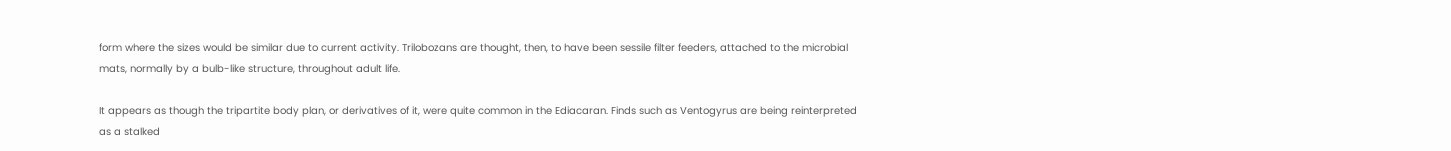form where the sizes would be similar due to current activity. Trilobozans are thought, then, to have been sessile filter feeders, attached to the microbial mats, normally by a bulb-like structure, throughout adult life.

It appears as though the tripartite body plan, or derivatives of it, were quite common in the Ediacaran. Finds such as Ventogyrus are being reinterpreted as a stalked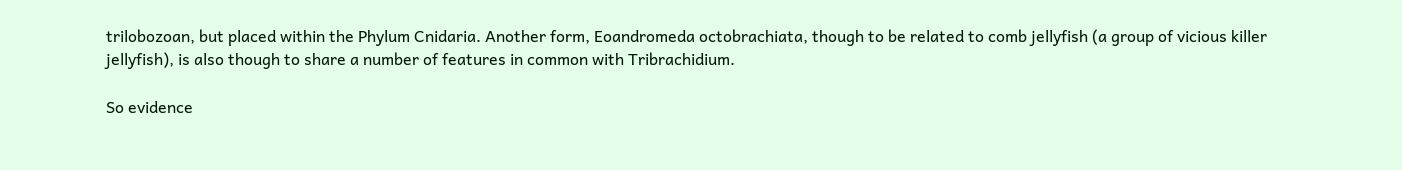trilobozoan, but placed within the Phylum Cnidaria. Another form, Eoandromeda octobrachiata, though to be related to comb jellyfish (a group of vicious killer jellyfish), is also though to share a number of features in common with Tribrachidium.

So evidence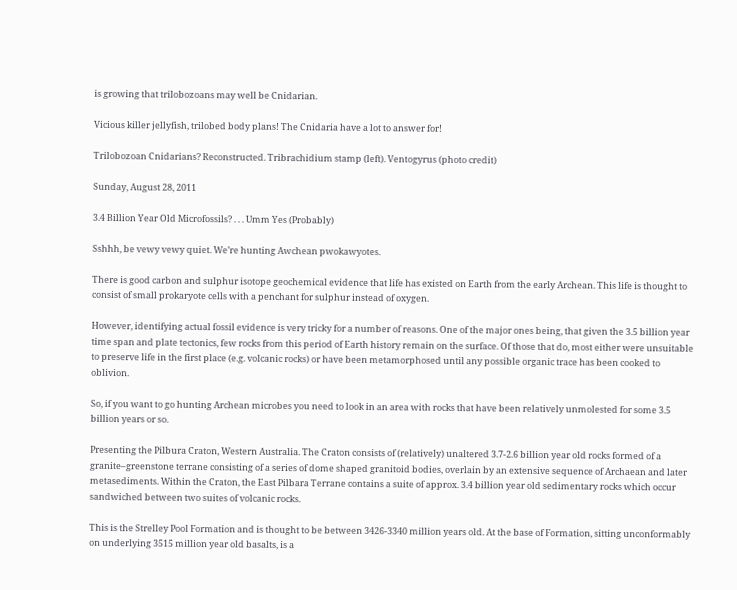is growing that trilobozoans may well be Cnidarian.

Vicious killer jellyfish, trilobed body plans! The Cnidaria have a lot to answer for!

Trilobozoan Cnidarians? Reconstructed. Tribrachidium stamp (left). Ventogyrus (photo credit)

Sunday, August 28, 2011

3.4 Billion Year Old Microfossils? . . . Umm Yes (Probably)

Sshhh, be vewy vewy quiet. We’re hunting Awchean pwokawyotes.

There is good carbon and sulphur isotope geochemical evidence that life has existed on Earth from the early Archean. This life is thought to consist of small prokaryote cells with a penchant for sulphur instead of oxygen.

However, identifying actual fossil evidence is very tricky for a number of reasons. One of the major ones being, that given the 3.5 billion year time span and plate tectonics, few rocks from this period of Earth history remain on the surface. Of those that do, most either were unsuitable to preserve life in the first place (e.g. volcanic rocks) or have been metamorphosed until any possible organic trace has been cooked to oblivion.

So, if you want to go hunting Archean microbes you need to look in an area with rocks that have been relatively unmolested for some 3.5 billion years or so.

Presenting the Pilbura Craton, Western Australia. The Craton consists of (relatively) unaltered 3.7-2.6 billion year old rocks formed of a granite–greenstone terrane consisting of a series of dome shaped granitoid bodies, overlain by an extensive sequence of Archaean and later metasediments. Within the Craton, the East Pilbara Terrane contains a suite of approx. 3.4 billion year old sedimentary rocks which occur sandwiched between two suites of volcanic rocks.

This is the Strelley Pool Formation and is thought to be between 3426-3340 million years old. At the base of Formation, sitting unconformably on underlying 3515 million year old basalts, is a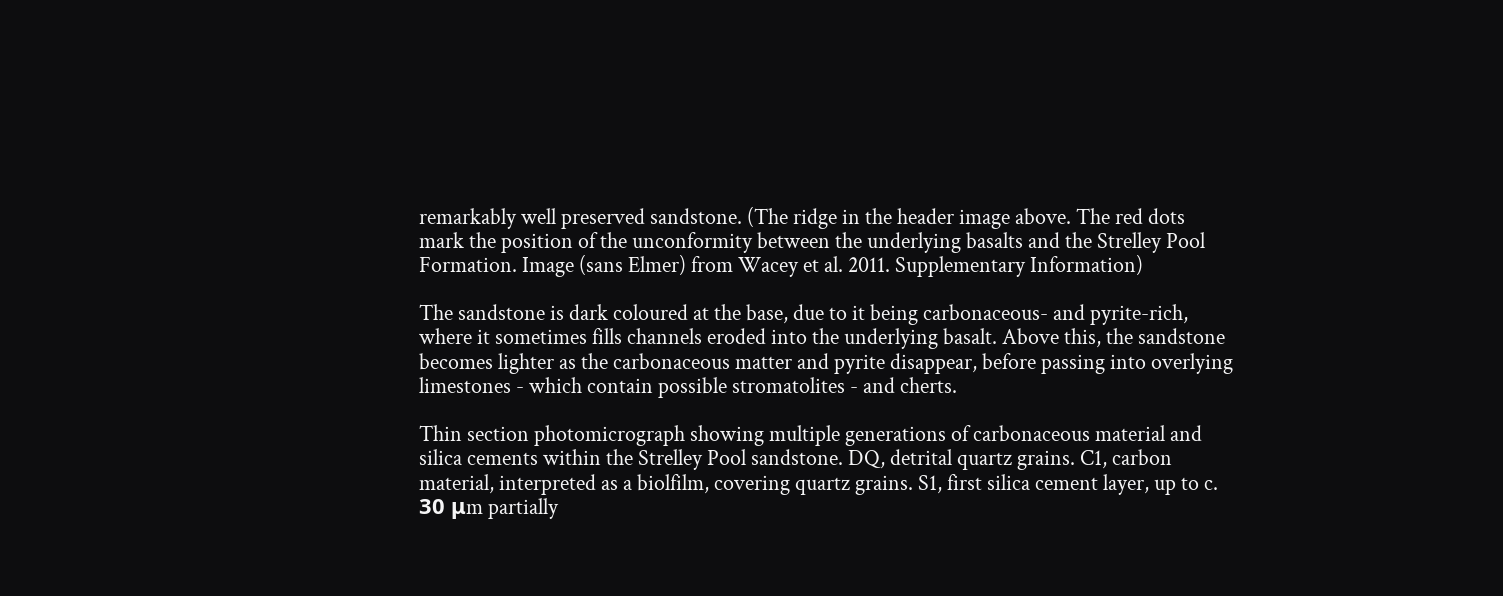remarkably well preserved sandstone. (The ridge in the header image above. The red dots mark the position of the unconformity between the underlying basalts and the Strelley Pool Formation. Image (sans Elmer) from Wacey et al. 2011. Supplementary Information)

The sandstone is dark coloured at the base, due to it being carbonaceous- and pyrite-rich, where it sometimes fills channels eroded into the underlying basalt. Above this, the sandstone becomes lighter as the carbonaceous matter and pyrite disappear, before passing into overlying limestones - which contain possible stromatolites - and cherts.

Thin section photomicrograph showing multiple generations of carbonaceous material and silica cements within the Strelley Pool sandstone. DQ, detrital quartz grains. C1, carbon material, interpreted as a biolfilm, covering quartz grains. S1, first silica cement layer, up to c. 30 μm partially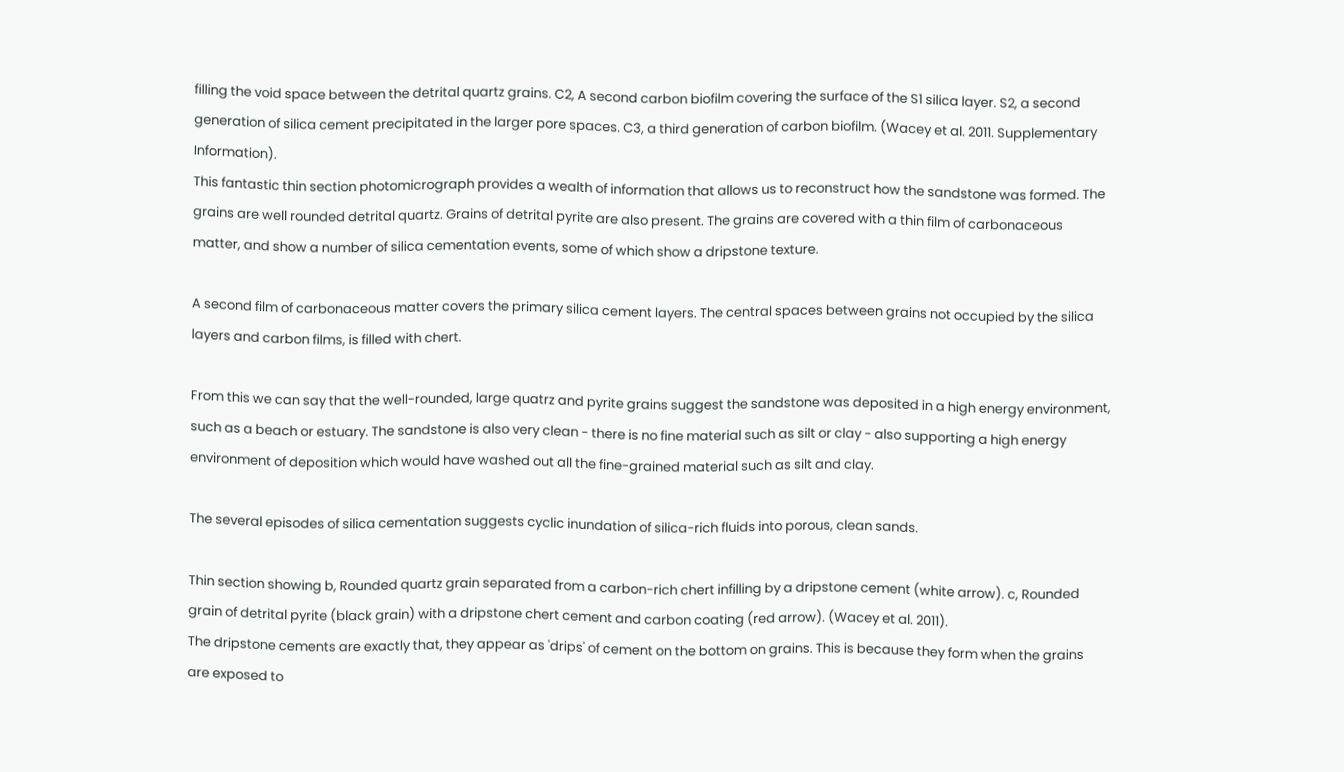filling the void space between the detrital quartz grains. C2, A second carbon biofilm covering the surface of the S1 silica layer. S2, a second generation of silica cement precipitated in the larger pore spaces. C3, a third generation of carbon biofilm. (Wacey et al. 2011. Supplementary Information).
This fantastic thin section photomicrograph provides a wealth of information that allows us to reconstruct how the sandstone was formed. The grains are well rounded detrital quartz. Grains of detrital pyrite are also present. The grains are covered with a thin film of carbonaceous matter, and show a number of silica cementation events, some of which show a dripstone texture.

A second film of carbonaceous matter covers the primary silica cement layers. The central spaces between grains not occupied by the silica layers and carbon films, is filled with chert.

From this we can say that the well-rounded, large quatrz and pyrite grains suggest the sandstone was deposited in a high energy environment, such as a beach or estuary. The sandstone is also very clean - there is no fine material such as silt or clay - also supporting a high energy environment of deposition which would have washed out all the fine-grained material such as silt and clay.

The several episodes of silica cementation suggests cyclic inundation of silica-rich fluids into porous, clean sands.

Thin section showing b, Rounded quartz grain separated from a carbon-rich chert infilling by a dripstone cement (white arrow). c, Rounded grain of detrital pyrite (black grain) with a dripstone chert cement and carbon coating (red arrow). (Wacey et al. 2011).
The dripstone cements are exactly that, they appear as 'drips' of cement on the bottom on grains. This is because they form when the grains are exposed to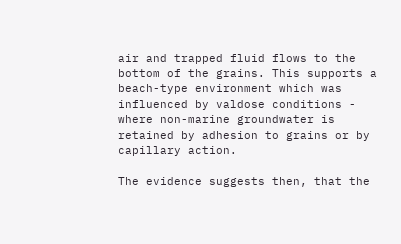air and trapped fluid flows to the bottom of the grains. This supports a beach-type environment which was influenced by valdose conditions - where non-marine groundwater is retained by adhesion to grains or by capillary action.

The evidence suggests then, that the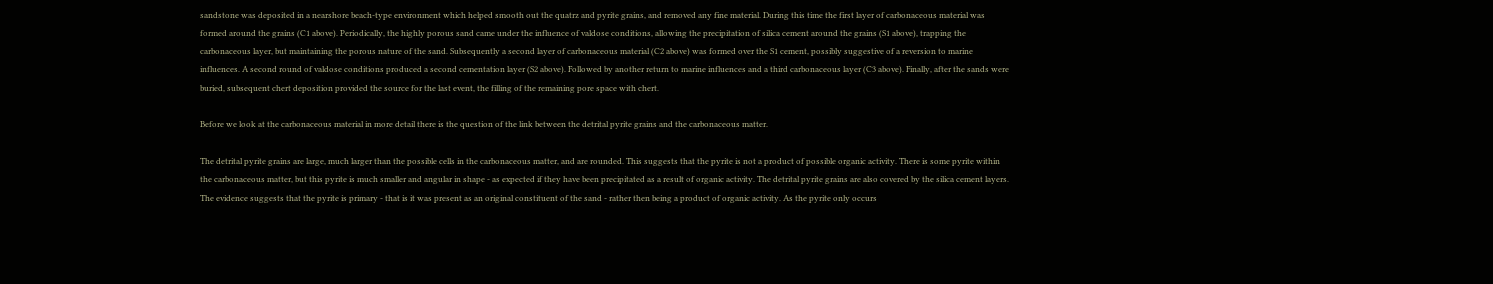sandstone was deposited in a nearshore beach-type environment which helped smooth out the quatrz and pyrite grains, and removed any fine material. During this time the first layer of carbonaceous material was formed around the grains (C1 above). Periodically, the highly porous sand came under the influence of valdose conditions, allowing the precipitation of silica cement around the grains (S1 above), trapping the carbonaceous layer, but maintaining the porous nature of the sand. Subsequently a second layer of carbonaceous material (C2 above) was formed over the S1 cement, possibly suggestive of a reversion to marine influences. A second round of valdose conditions produced a second cementation layer (S2 above). Followed by another return to marine influences and a third carbonaceous layer (C3 above). Finally, after the sands were buried, subsequent chert deposition provided the source for the last event, the filling of the remaining pore space with chert.

Before we look at the carbonaceous material in more detail there is the question of the link between the detrital pyrite grains and the carbonaceous matter.

The detrital pyrite grains are large, much larger than the possible cells in the carbonaceous matter, and are rounded. This suggests that the pyrite is not a product of possible organic activity. There is some pyrite within the carbonaceous matter, but this pyrite is much smaller and angular in shape - as expected if they have been precipitated as a result of organic activity. The detrital pyrite grains are also covered by the silica cement layers. The evidence suggests that the pyrite is primary - that is it was present as an original constituent of the sand - rather then being a product of organic activity. As the pyrite only occurs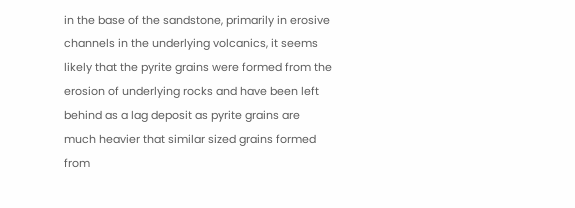in the base of the sandstone, primarily in erosive channels in the underlying volcanics, it seems likely that the pyrite grains were formed from the erosion of underlying rocks and have been left behind as a lag deposit as pyrite grains are much heavier that similar sized grains formed from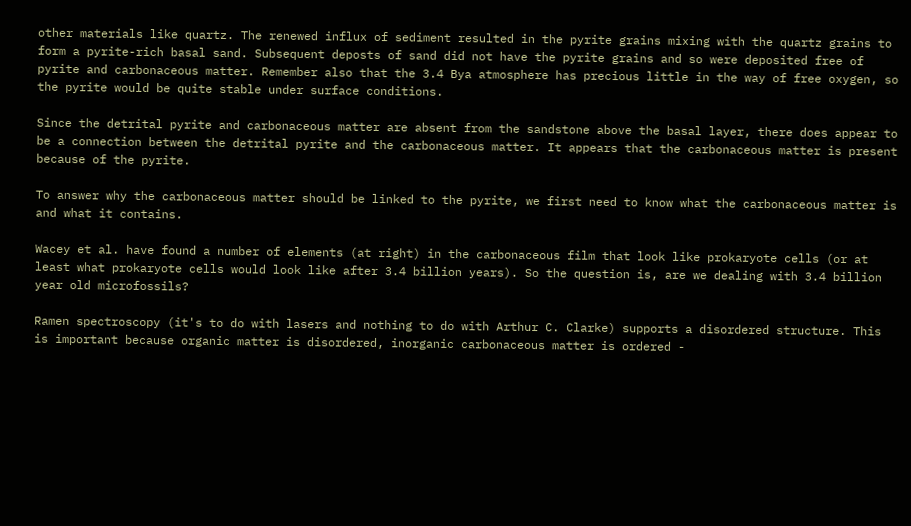other materials like quartz. The renewed influx of sediment resulted in the pyrite grains mixing with the quartz grains to form a pyrite-rich basal sand. Subsequent deposts of sand did not have the pyrite grains and so were deposited free of pyrite and carbonaceous matter. Remember also that the 3.4 Bya atmosphere has precious little in the way of free oxygen, so the pyrite would be quite stable under surface conditions.

Since the detrital pyrite and carbonaceous matter are absent from the sandstone above the basal layer, there does appear to be a connection between the detrital pyrite and the carbonaceous matter. It appears that the carbonaceous matter is present because of the pyrite.

To answer why the carbonaceous matter should be linked to the pyrite, we first need to know what the carbonaceous matter is and what it contains.

Wacey et al. have found a number of elements (at right) in the carbonaceous film that look like prokaryote cells (or at least what prokaryote cells would look like after 3.4 billion years). So the question is, are we dealing with 3.4 billion year old microfossils?

Ramen spectroscopy (it's to do with lasers and nothing to do with Arthur C. Clarke) supports a disordered structure. This is important because organic matter is disordered, inorganic carbonaceous matter is ordered -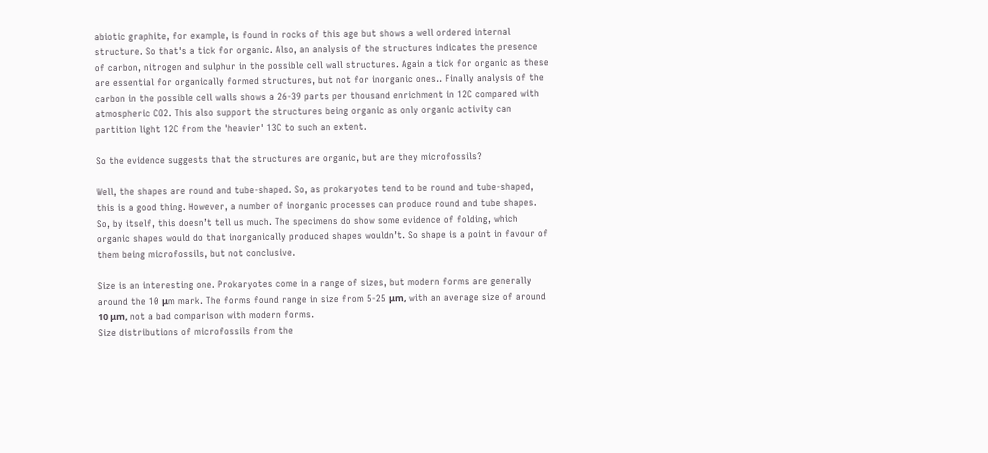abiotic graphite, for example, is found in rocks of this age but shows a well ordered internal structure. So that's a tick for organic. Also, an analysis of the structures indicates the presence of carbon, nitrogen and sulphur in the possible cell wall structures. Again a tick for organic as these are essential for organically formed structures, but not for inorganic ones.. Finally analysis of the carbon in the possible cell walls shows a 26-39 parts per thousand enrichment in 12C compared with atmospheric CO2. This also support the structures being organic as only organic activity can partition light 12C from the 'heavier' 13C to such an extent.

So the evidence suggests that the structures are organic, but are they microfossils?

Well, the shapes are round and tube-shaped. So, as prokaryotes tend to be round and tube-shaped, this is a good thing. However, a number of inorganic processes can produce round and tube shapes. So, by itself, this doesn’t tell us much. The specimens do show some evidence of folding, which organic shapes would do that inorganically produced shapes wouldn’t. So shape is a point in favour of them being microfossils, but not conclusive.

Size is an interesting one. Prokaryotes come in a range of sizes, but modern forms are generally around the 10 μm mark. The forms found range in size from 5-25 μm, with an average size of around 10 μm, not a bad comparison with modern forms.
Size distributions of microfossils from the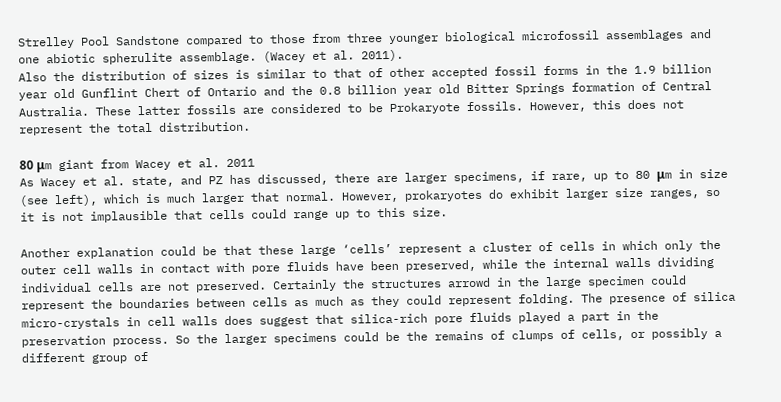Strelley Pool Sandstone compared to those from three younger biological microfossil assemblages and one abiotic spherulite assemblage. (Wacey et al. 2011).
Also the distribution of sizes is similar to that of other accepted fossil forms in the 1.9 billion year old Gunflint Chert of Ontario and the 0.8 billion year old Bitter Springs formation of Central Australia. These latter fossils are considered to be Prokaryote fossils. However, this does not represent the total distribution.

80 μm giant from Wacey et al. 2011
As Wacey et al. state, and PZ has discussed, there are larger specimens, if rare, up to 80 μm in size (see left), which is much larger that normal. However, prokaryotes do exhibit larger size ranges, so it is not implausible that cells could range up to this size.

Another explanation could be that these large ‘cells’ represent a cluster of cells in which only the outer cell walls in contact with pore fluids have been preserved, while the internal walls dividing individual cells are not preserved. Certainly the structures arrowd in the large specimen could represent the boundaries between cells as much as they could represent folding. The presence of silica micro-crystals in cell walls does suggest that silica-rich pore fluids played a part in the preservation process. So the larger specimens could be the remains of clumps of cells, or possibly a different group of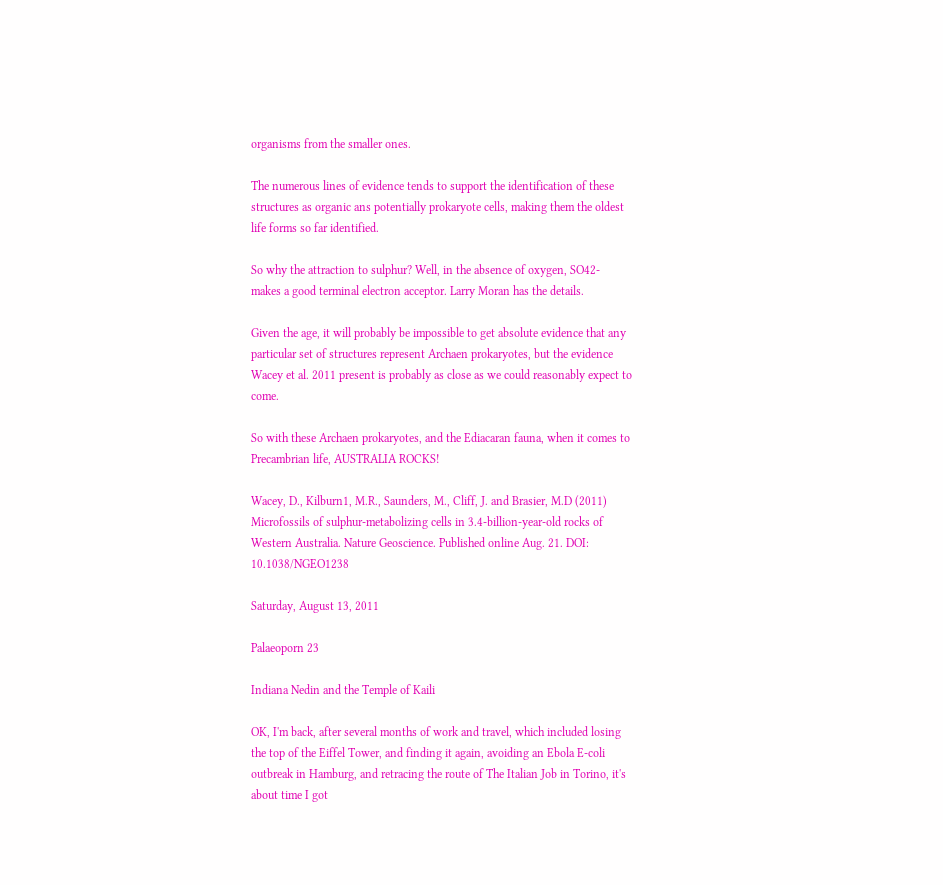organisms from the smaller ones.

The numerous lines of evidence tends to support the identification of these structures as organic ans potentially prokaryote cells, making them the oldest life forms so far identified.

So why the attraction to sulphur? Well, in the absence of oxygen, SO42- makes a good terminal electron acceptor. Larry Moran has the details.

Given the age, it will probably be impossible to get absolute evidence that any particular set of structures represent Archaen prokaryotes, but the evidence Wacey et al. 2011 present is probably as close as we could reasonably expect to come.

So with these Archaen prokaryotes, and the Ediacaran fauna, when it comes to Precambrian life, AUSTRALIA ROCKS!

Wacey, D., Kilburn1, M.R., Saunders, M., Cliff, J. and Brasier, M.D (2011) Microfossils of sulphur-metabolizing cells in 3.4-billion-year-old rocks of Western Australia. Nature Geoscience. Published online Aug. 21. DOI: 10.1038/NGEO1238

Saturday, August 13, 2011

Palaeoporn 23

Indiana Nedin and the Temple of Kaili

OK, I'm back, after several months of work and travel, which included losing the top of the Eiffel Tower, and finding it again, avoiding an Ebola E-coli outbreak in Hamburg, and retracing the route of The Italian Job in Torino, it's about time I got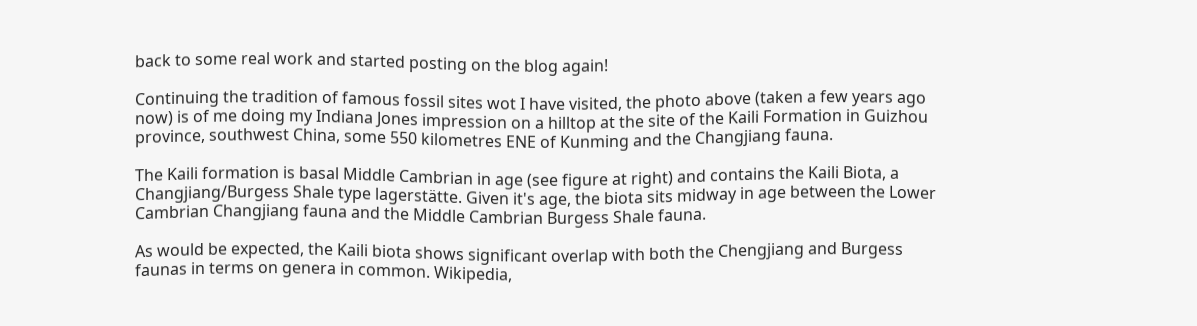back to some real work and started posting on the blog again!

Continuing the tradition of famous fossil sites wot I have visited, the photo above (taken a few years ago now) is of me doing my Indiana Jones impression on a hilltop at the site of the Kaili Formation in Guizhou province, southwest China, some 550 kilometres ENE of Kunming and the Changjiang fauna.

The Kaili formation is basal Middle Cambrian in age (see figure at right) and contains the Kaili Biota, a Changjiang/Burgess Shale type lagerstätte. Given it's age, the biota sits midway in age between the Lower Cambrian Changjiang fauna and the Middle Cambrian Burgess Shale fauna.

As would be expected, the Kaili biota shows significant overlap with both the Chengjiang and Burgess faunas in terms on genera in common. Wikipedia,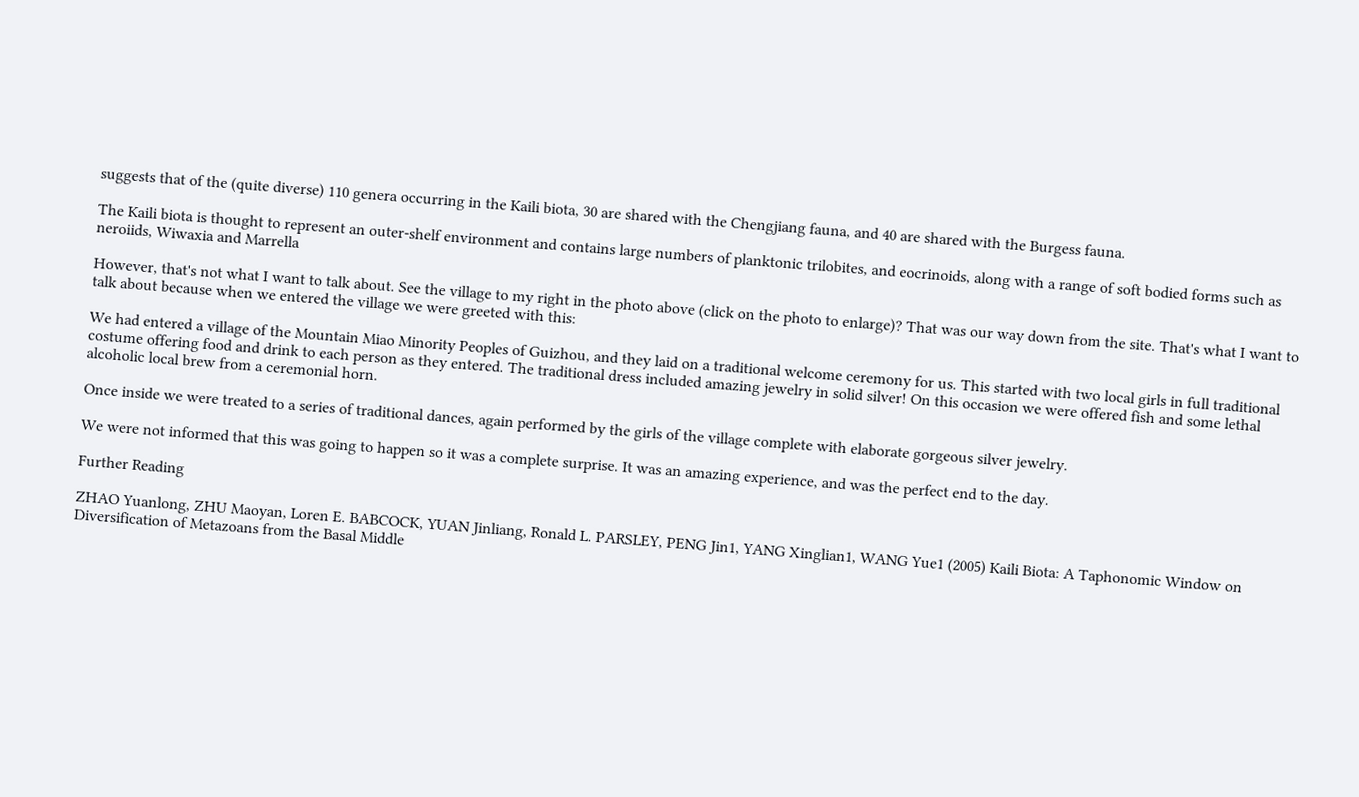suggests that of the (quite diverse) 110 genera occurring in the Kaili biota, 30 are shared with the Chengjiang fauna, and 40 are shared with the Burgess fauna.

The Kaili biota is thought to represent an outer-shelf environment and contains large numbers of planktonic trilobites, and eocrinoids, along with a range of soft bodied forms such as neroiids, Wiwaxia and Marrella

However, that's not what I want to talk about. See the village to my right in the photo above (click on the photo to enlarge)? That was our way down from the site. That's what I want to talk about because when we entered the village we were greeted with this:

We had entered a village of the Mountain Miao Minority Peoples of Guizhou, and they laid on a traditional welcome ceremony for us. This started with two local girls in full traditional costume offering food and drink to each person as they entered. The traditional dress included amazing jewelry in solid silver! On this occasion we were offered fish and some lethal alcoholic local brew from a ceremonial horn.

Once inside we were treated to a series of traditional dances, again performed by the girls of the village complete with elaborate gorgeous silver jewelry.

We were not informed that this was going to happen so it was a complete surprise. It was an amazing experience, and was the perfect end to the day.

Further Reading

ZHAO Yuanlong, ZHU Maoyan, Loren E. BABCOCK, YUAN Jinliang, Ronald L. PARSLEY, PENG Jin1, YANG Xinglian1, WANG Yue1 (2005) Kaili Biota: A Taphonomic Window on Diversification of Metazoans from the Basal Middle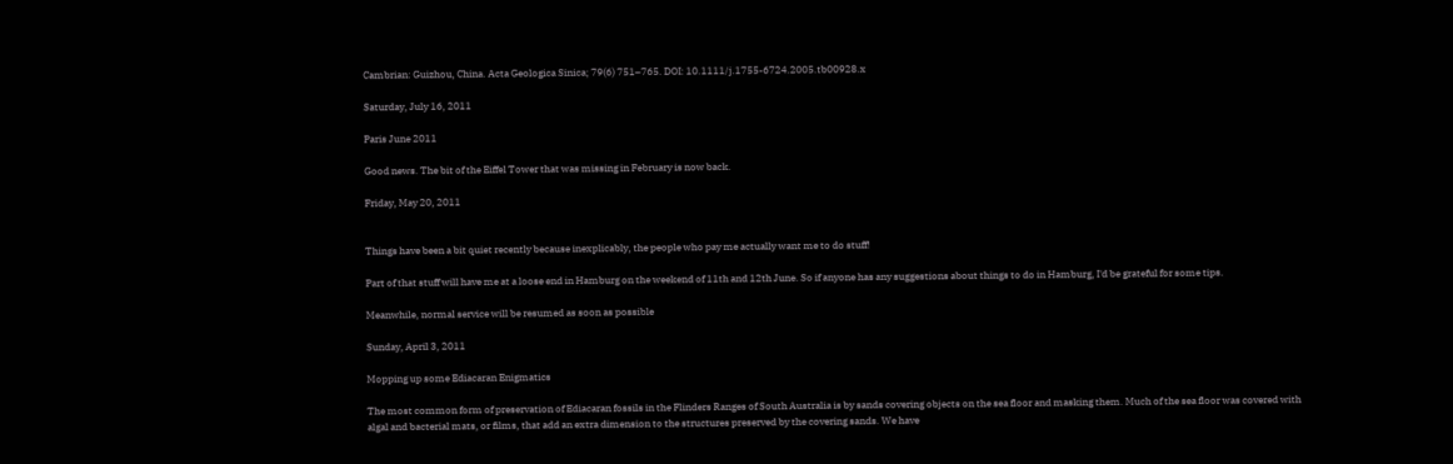Cambrian: Guizhou, China. Acta Geologica Sinica; 79(6) 751–765. DOI: 10.1111/j.1755-6724.2005.tb00928.x

Saturday, July 16, 2011

Paris June 2011

Good news. The bit of the Eiffel Tower that was missing in February is now back.

Friday, May 20, 2011


Things have been a bit quiet recently because inexplicably, the people who pay me actually want me to do stuff!

Part of that stuff will have me at a loose end in Hamburg on the weekend of 11th and 12th June. So if anyone has any suggestions about things to do in Hamburg, I'd be grateful for some tips.

Meanwhile, normal service will be resumed as soon as possible

Sunday, April 3, 2011

Mopping up some Ediacaran Enigmatics

The most common form of preservation of Ediacaran fossils in the Flinders Ranges of South Australia is by sands covering objects on the sea floor and masking them. Much of the sea floor was covered with algal and bacterial mats, or films, that add an extra dimension to the structures preserved by the covering sands. We have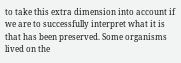to take this extra dimension into account if we are to successfully interpret what it is that has been preserved. Some organisms lived on the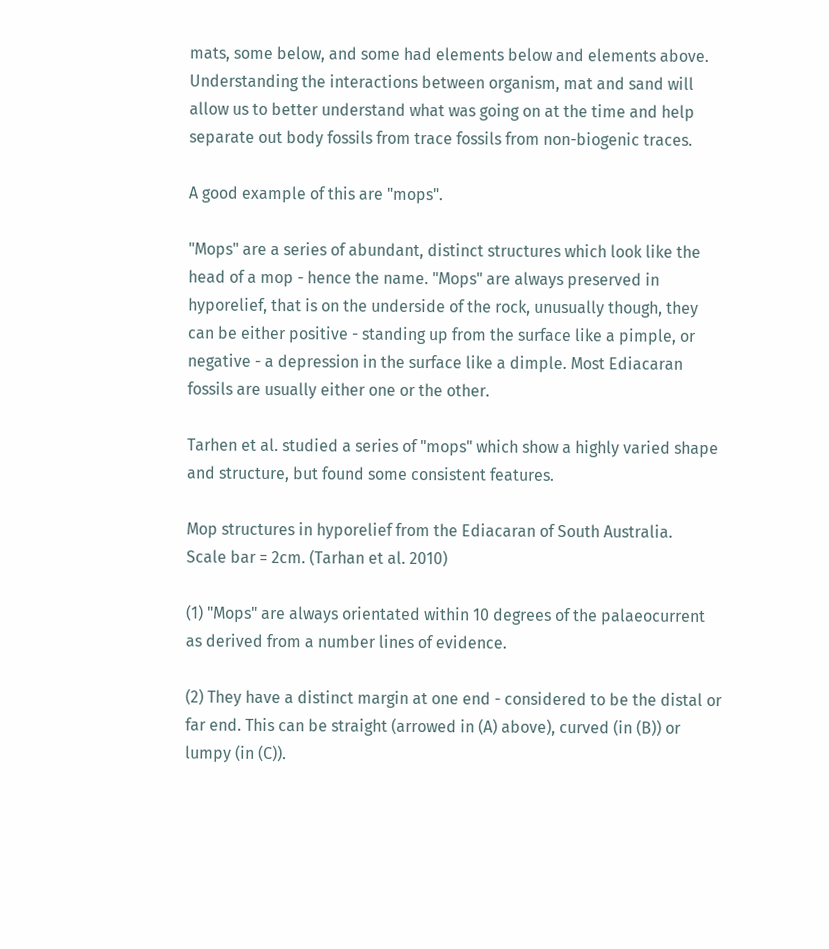mats, some below, and some had elements below and elements above. Understanding the interactions between organism, mat and sand will allow us to better understand what was going on at the time and help separate out body fossils from trace fossils from non-biogenic traces.

A good example of this are "mops".

"Mops" are a series of abundant, distinct structures which look like the head of a mop - hence the name. "Mops" are always preserved in hyporelief, that is on the underside of the rock, unusually though, they can be either positive - standing up from the surface like a pimple, or negative - a depression in the surface like a dimple. Most Ediacaran fossils are usually either one or the other.

Tarhen et al. studied a series of "mops" which show a highly varied shape and structure, but found some consistent features.

Mop structures in hyporelief from the Ediacaran of South Australia.
Scale bar = 2cm. (Tarhan et al. 2010)

(1) "Mops" are always orientated within 10 degrees of the palaeocurrent as derived from a number lines of evidence.

(2) They have a distinct margin at one end - considered to be the distal or far end. This can be straight (arrowed in (A) above), curved (in (B)) or lumpy (in (C)).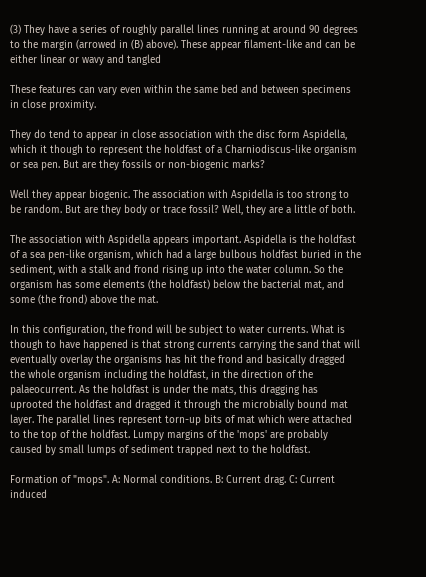(3) They have a series of roughly parallel lines running at around 90 degrees to the margin (arrowed in (B) above). These appear filament-like and can be either linear or wavy and tangled

These features can vary even within the same bed and between specimens in close proximity.

They do tend to appear in close association with the disc form Aspidella, which it though to represent the holdfast of a Charniodiscus-like organism or sea pen. But are they fossils or non-biogenic marks?

Well they appear biogenic. The association with Aspidella is too strong to be random. But are they body or trace fossil? Well, they are a little of both.

The association with Aspidella appears important. Aspidella is the holdfast of a sea pen-like organism, which had a large bulbous holdfast buried in the sediment, with a stalk and frond rising up into the water column. So the organism has some elements (the holdfast) below the bacterial mat, and some (the frond) above the mat.

In this configuration, the frond will be subject to water currents. What is though to have happened is that strong currents carrying the sand that will eventually overlay the organisms has hit the frond and basically dragged the whole organism including the holdfast, in the direction of the palaeocurrent. As the holdfast is under the mats, this dragging has uprooted the holdfast and dragged it through the microbially bound mat layer. The parallel lines represent torn-up bits of mat which were attached to the top of the holdfast. Lumpy margins of the 'mops' are probably caused by small lumps of sediment trapped next to the holdfast.

Formation of "mops". A: Normal conditions. B: Current drag. C: Current induced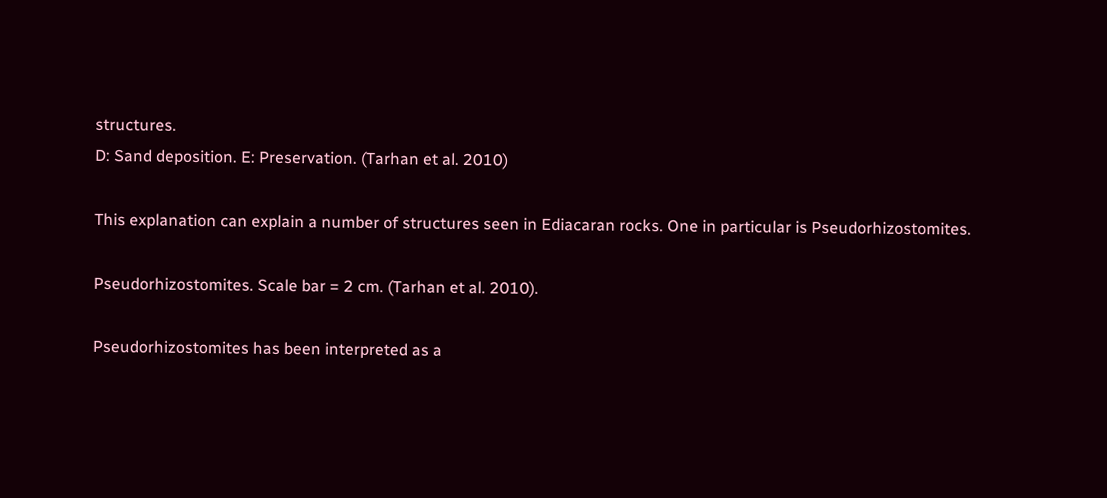structures.
D: Sand deposition. E: Preservation. (Tarhan et al. 2010)

This explanation can explain a number of structures seen in Ediacaran rocks. One in particular is Pseudorhizostomites.

Pseudorhizostomites. Scale bar = 2 cm. (Tarhan et al. 2010).

Pseudorhizostomites has been interpreted as a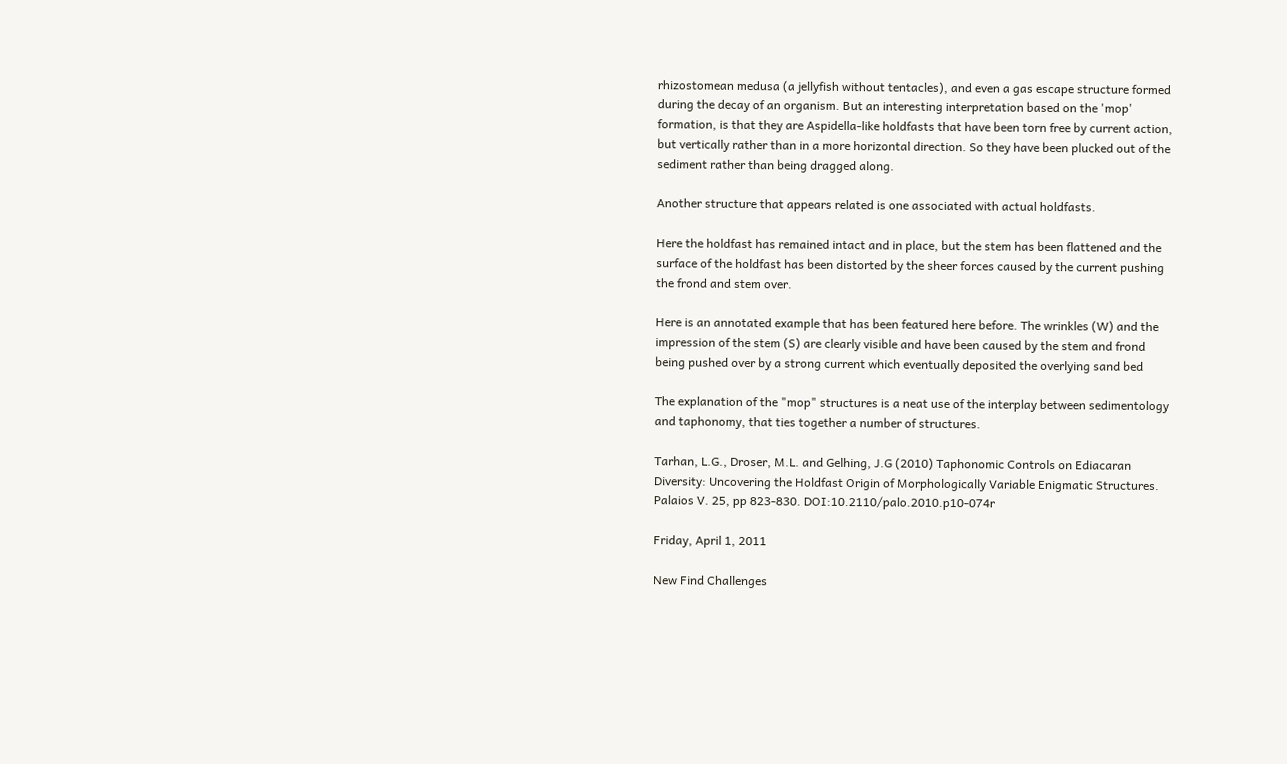rhizostomean medusa (a jellyfish without tentacles), and even a gas escape structure formed during the decay of an organism. But an interesting interpretation based on the 'mop' formation, is that they are Aspidella-like holdfasts that have been torn free by current action, but vertically rather than in a more horizontal direction. So they have been plucked out of the sediment rather than being dragged along.

Another structure that appears related is one associated with actual holdfasts.

Here the holdfast has remained intact and in place, but the stem has been flattened and the surface of the holdfast has been distorted by the sheer forces caused by the current pushing the frond and stem over.

Here is an annotated example that has been featured here before. The wrinkles (W) and the impression of the stem (S) are clearly visible and have been caused by the stem and frond being pushed over by a strong current which eventually deposited the overlying sand bed

The explanation of the "mop" structures is a neat use of the interplay between sedimentology and taphonomy, that ties together a number of structures.

Tarhan, L.G., Droser, M.L. and Gelhing, J.G (2010) Taphonomic Controls on Ediacaran Diversity: Uncovering the Holdfast Origin of Morphologically Variable Enigmatic Structures. Palaios V. 25, pp 823-830. DOI:10.2110/palo.2010.p10-074r

Friday, April 1, 2011

New Find Challenges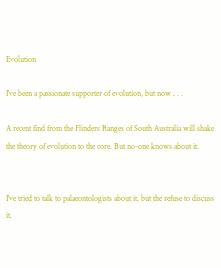Evolution

I've been a passionate supporter of evolution, but now . . .

A recent find from the Flinders Ranges of South Australia will shake the theory of evolution to the core. But no-one knows about it.


I've tried to talk to palaeontologists about it, but the refuse to discuss it.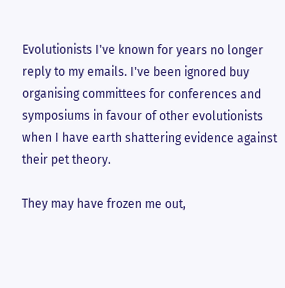Evolutionists I've known for years no longer reply to my emails. I've been ignored buy organising committees for conferences and symposiums in favour of other evolutionists when I have earth shattering evidence against their pet theory.

They may have frozen me out,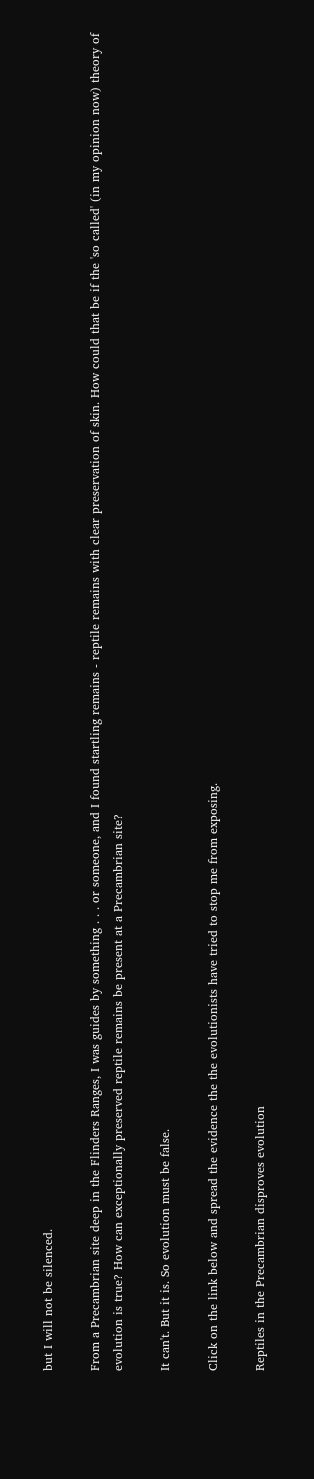but I will not be silenced.

From a Precambrian site deep in the Flinders Ranges, I was guides by something . . . or someone, and I found startling remains - reptile remains with clear preservation of skin. How could that be if the 'so called' (in my opinion now) theory of evolution is true? How can exceptionally preserved reptile remains be present at a Precambrian site?

It can't. But it is. So evolution must be false.

Click on the link below and spread the evidence the the evolutionists have tried to stop me from exposing.

Reptiles in the Precambrian disproves evolution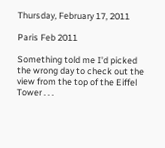Thursday, February 17, 2011

Paris Feb 2011

Something told me I'd picked the wrong day to check out the view from the top of the Eiffel Tower . . .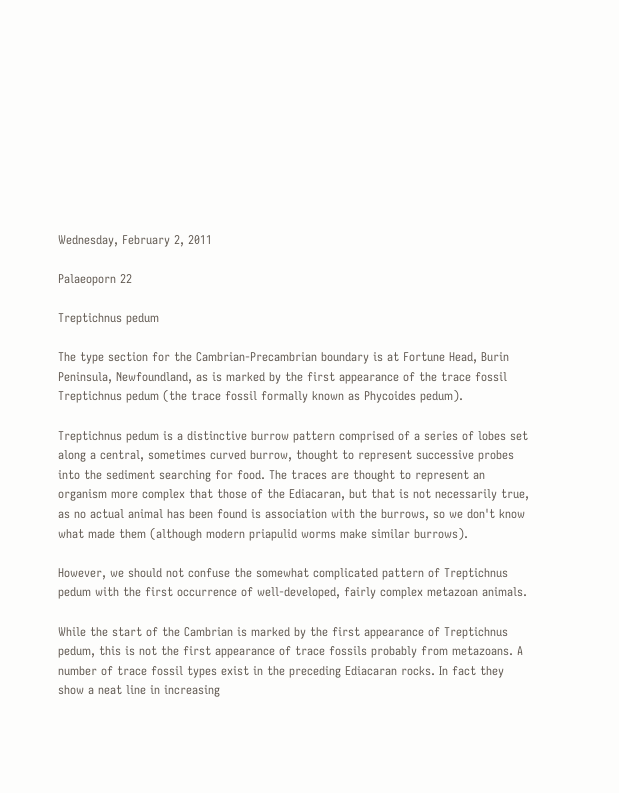Wednesday, February 2, 2011

Palaeoporn 22

Treptichnus pedum

The type section for the Cambrian-Precambrian boundary is at Fortune Head, Burin Peninsula, Newfoundland, as is marked by the first appearance of the trace fossil Treptichnus pedum (the trace fossil formally known as Phycoides pedum).

Treptichnus pedum is a distinctive burrow pattern comprised of a series of lobes set along a central, sometimes curved burrow, thought to represent successive probes into the sediment searching for food. The traces are thought to represent an organism more complex that those of the Ediacaran, but that is not necessarily true, as no actual animal has been found is association with the burrows, so we don't know what made them (although modern priapulid worms make similar burrows).

However, we should not confuse the somewhat complicated pattern of Treptichnus pedum with the first occurrence of well-developed, fairly complex metazoan animals.

While the start of the Cambrian is marked by the first appearance of Treptichnus pedum, this is not the first appearance of trace fossils probably from metazoans. A number of trace fossil types exist in the preceding Ediacaran rocks. In fact they show a neat line in increasing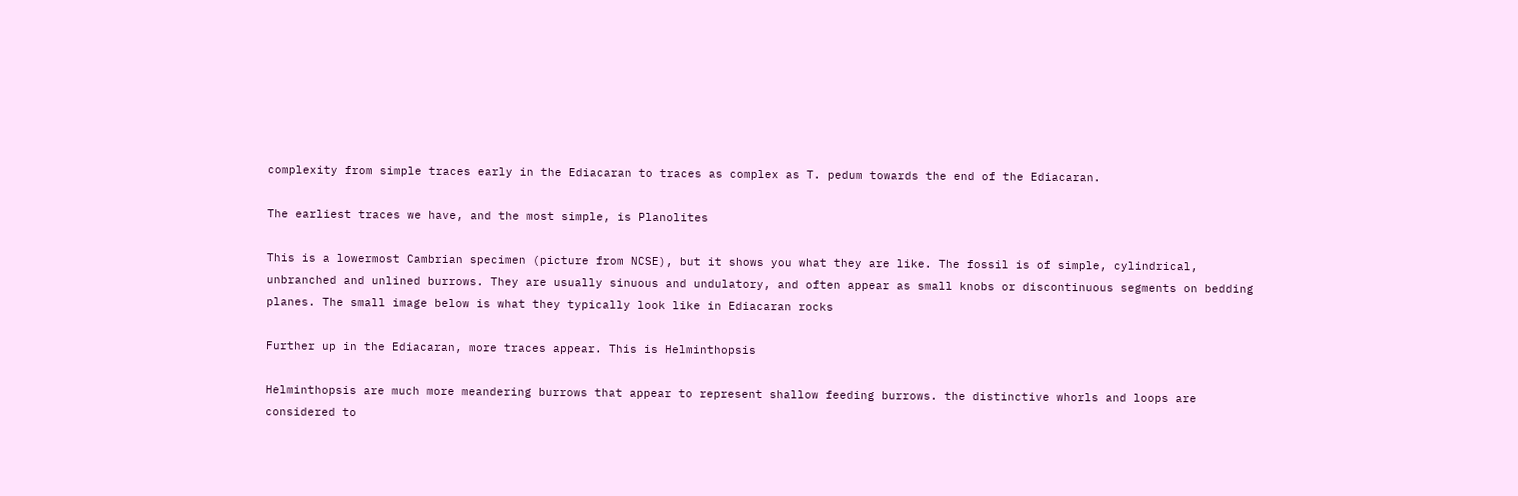complexity from simple traces early in the Ediacaran to traces as complex as T. pedum towards the end of the Ediacaran.

The earliest traces we have, and the most simple, is Planolites

This is a lowermost Cambrian specimen (picture from NCSE), but it shows you what they are like. The fossil is of simple, cylindrical, unbranched and unlined burrows. They are usually sinuous and undulatory, and often appear as small knobs or discontinuous segments on bedding planes. The small image below is what they typically look like in Ediacaran rocks

Further up in the Ediacaran, more traces appear. This is Helminthopsis

Helminthopsis are much more meandering burrows that appear to represent shallow feeding burrows. the distinctive whorls and loops are considered to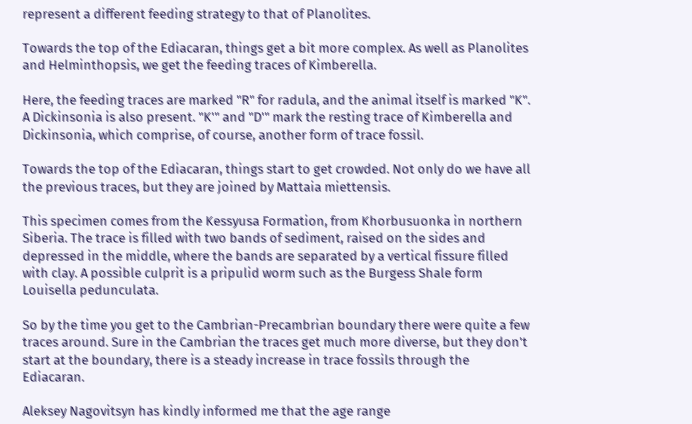represent a different feeding strategy to that of Planolites.

Towards the top of the Ediacaran, things get a bit more complex. As well as Planolites and Helminthopsis, we get the feeding traces of Kimberella.

Here, the feeding traces are marked "R" for radula, and the animal itself is marked "K". A Dickinsonia is also present. "K'" and "D'" mark the resting trace of Kimberella and Dickinsonia, which comprise, of course, another form of trace fossil.

Towards the top of the Ediacaran, things start to get crowded. Not only do we have all the previous traces, but they are joined by Mattaia miettensis.

This specimen comes from the Kessyusa Formation, from Khorbusuonka in northern Siberia. The trace is filled with two bands of sediment, raised on the sides and depressed in the middle, where the bands are separated by a vertical fissure filled with clay. A possible culprit is a pripulid worm such as the Burgess Shale form Louisella pedunculata.

So by the time you get to the Cambrian-Precambrian boundary there were quite a few traces around. Sure in the Cambrian the traces get much more diverse, but they don't start at the boundary, there is a steady increase in trace fossils through the Ediacaran.

Aleksey Nagovitsyn has kindly informed me that the age range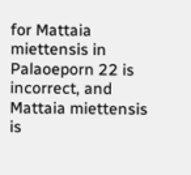for Mattaia miettensis in Palaoeporn 22 is incorrect, and Mattaia miettensis is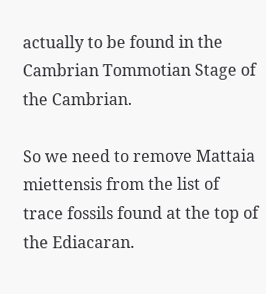actually to be found in the Cambrian Tommotian Stage of the Cambrian.

So we need to remove Mattaia miettensis from the list of trace fossils found at the top of the Ediacaran.